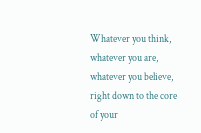Whatever you think, whatever you are, whatever you believe, right down to the core of your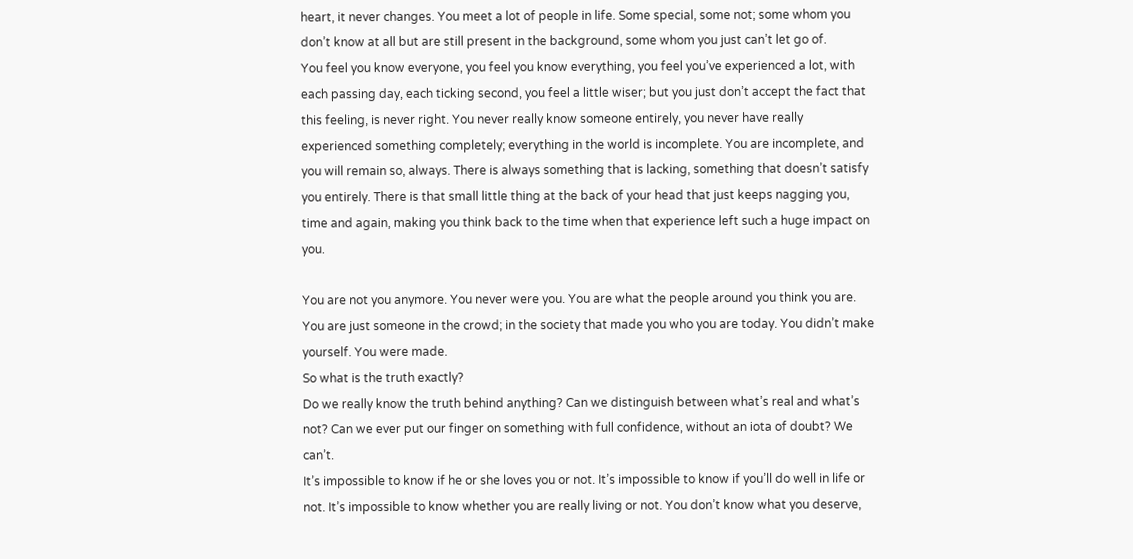heart, it never changes. You meet a lot of people in life. Some special, some not; some whom you don’t know at all but are still present in the background, some whom you just can’t let go of.
You feel you know everyone, you feel you know everything, you feel you’ve experienced a lot, with each passing day, each ticking second, you feel a little wiser; but you just don’t accept the fact that this feeling, is never right. You never really know someone entirely, you never have really experienced something completely; everything in the world is incomplete. You are incomplete, and you will remain so, always. There is always something that is lacking, something that doesn’t satisfy you entirely. There is that small little thing at the back of your head that just keeps nagging you, time and again, making you think back to the time when that experience left such a huge impact on you.

You are not you anymore. You never were you. You are what the people around you think you are. You are just someone in the crowd; in the society that made you who you are today. You didn’t make yourself. You were made.
So what is the truth exactly?
Do we really know the truth behind anything? Can we distinguish between what’s real and what’s not? Can we ever put our finger on something with full confidence, without an iota of doubt? We can’t.
It’s impossible to know if he or she loves you or not. It’s impossible to know if you’ll do well in life or not. It’s impossible to know whether you are really living or not. You don’t know what you deserve,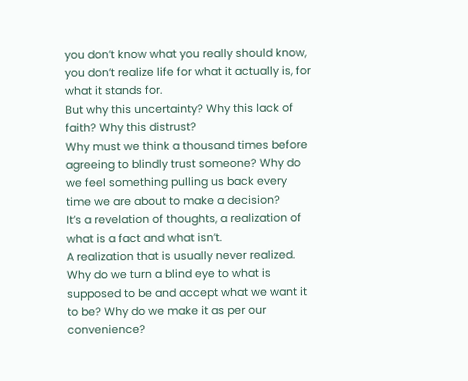you don’t know what you really should know, you don’t realize life for what it actually is, for what it stands for.
But why this uncertainty? Why this lack of faith? Why this distrust?
Why must we think a thousand times before agreeing to blindly trust someone? Why do we feel something pulling us back every time we are about to make a decision?
It’s a revelation of thoughts, a realization of what is a fact and what isn’t.
A realization that is usually never realized.
Why do we turn a blind eye to what is supposed to be and accept what we want it to be? Why do we make it as per our convenience?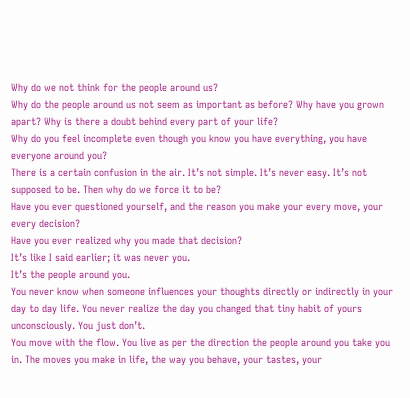Why do we not think for the people around us?
Why do the people around us not seem as important as before? Why have you grown apart? Why is there a doubt behind every part of your life?
Why do you feel incomplete even though you know you have everything, you have everyone around you?
There is a certain confusion in the air. It’s not simple. It’s never easy. It’s not supposed to be. Then why do we force it to be?
Have you ever questioned yourself, and the reason you make your every move, your every decision?
Have you ever realized why you made that decision?
It’s like I said earlier; it was never you.
It’s the people around you.
You never know when someone influences your thoughts directly or indirectly in your day to day life. You never realize the day you changed that tiny habit of yours unconsciously. You just don’t.
You move with the flow. You live as per the direction the people around you take you in. The moves you make in life, the way you behave, your tastes, your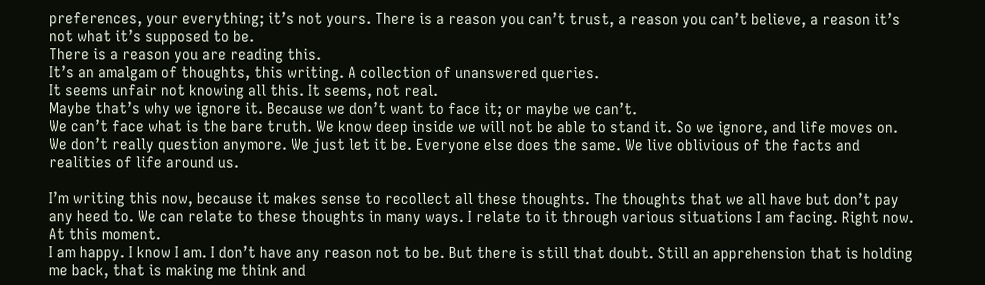preferences, your everything; it’s not yours. There is a reason you can’t trust, a reason you can’t believe, a reason it’s not what it’s supposed to be.
There is a reason you are reading this.
It’s an amalgam of thoughts, this writing. A collection of unanswered queries.
It seems unfair not knowing all this. It seems, not real.
Maybe that’s why we ignore it. Because we don’t want to face it; or maybe we can’t.
We can’t face what is the bare truth. We know deep inside we will not be able to stand it. So we ignore, and life moves on. We don’t really question anymore. We just let it be. Everyone else does the same. We live oblivious of the facts and realities of life around us.

I’m writing this now, because it makes sense to recollect all these thoughts. The thoughts that we all have but don’t pay any heed to. We can relate to these thoughts in many ways. I relate to it through various situations I am facing. Right now. At this moment.
I am happy. I know I am. I don’t have any reason not to be. But there is still that doubt. Still an apprehension that is holding me back, that is making me think and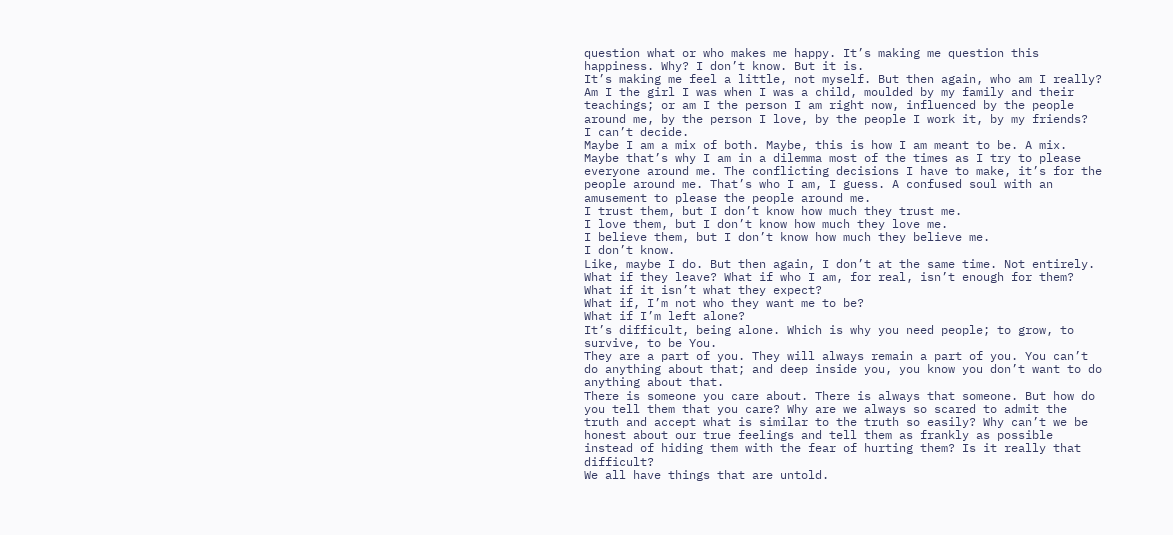question what or who makes me happy. It’s making me question this happiness. Why? I don’t know. But it is.
It’s making me feel a little, not myself. But then again, who am I really? Am I the girl I was when I was a child, moulded by my family and their teachings; or am I the person I am right now, influenced by the people around me, by the person I love, by the people I work it, by my friends?
I can’t decide.
Maybe I am a mix of both. Maybe, this is how I am meant to be. A mix. Maybe that’s why I am in a dilemma most of the times as I try to please everyone around me. The conflicting decisions I have to make, it’s for the people around me. That’s who I am, I guess. A confused soul with an amusement to please the people around me.
I trust them, but I don’t know how much they trust me.
I love them, but I don’t know how much they love me.
I believe them, but I don’t know how much they believe me.
I don’t know.
Like, maybe I do. But then again, I don’t at the same time. Not entirely.
What if they leave? What if who I am, for real, isn’t enough for them? What if it isn’t what they expect?
What if, I’m not who they want me to be?
What if I’m left alone?
It’s difficult, being alone. Which is why you need people; to grow, to survive, to be You.
They are a part of you. They will always remain a part of you. You can’t do anything about that; and deep inside you, you know you don’t want to do anything about that.
There is someone you care about. There is always that someone. But how do you tell them that you care? Why are we always so scared to admit the truth and accept what is similar to the truth so easily? Why can’t we be honest about our true feelings and tell them as frankly as possible instead of hiding them with the fear of hurting them? Is it really that difficult?
We all have things that are untold.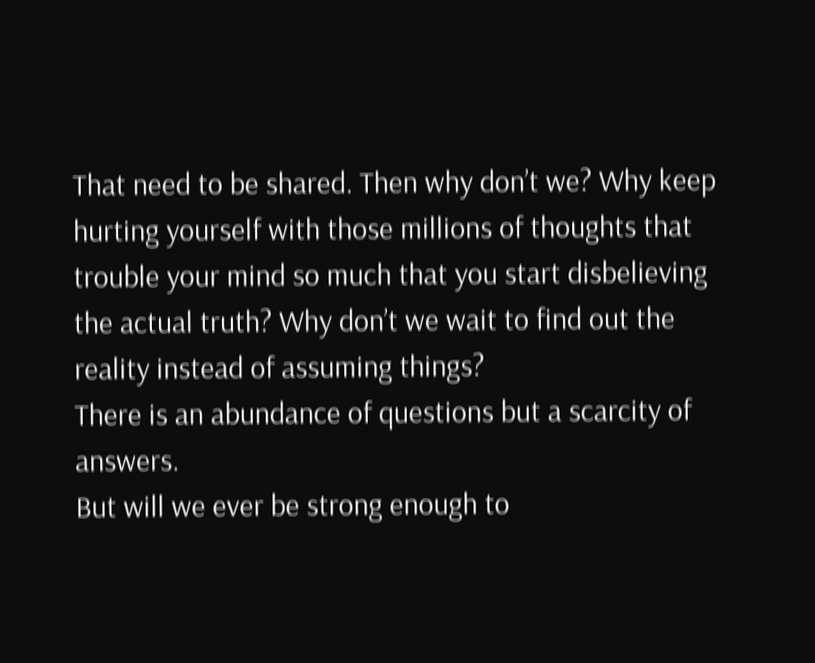That need to be shared. Then why don’t we? Why keep hurting yourself with those millions of thoughts that trouble your mind so much that you start disbelieving the actual truth? Why don’t we wait to find out the reality instead of assuming things?
There is an abundance of questions but a scarcity of answers.
But will we ever be strong enough to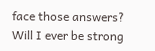face those answers?
Will I ever be strong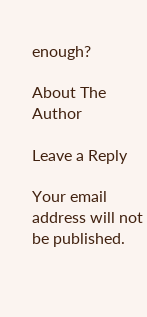enough?

About The Author

Leave a Reply

Your email address will not be published.